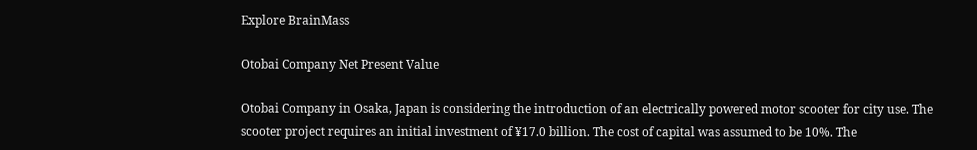Explore BrainMass

Otobai Company Net Present Value

Otobai Company in Osaka, Japan is considering the introduction of an electrically powered motor scooter for city use. The scooter project requires an initial investment of ¥17.0 billion. The cost of capital was assumed to be 10%. The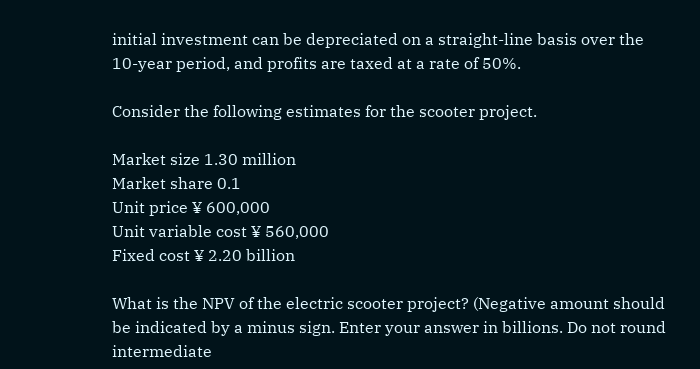initial investment can be depreciated on a straight-line basis over the 10-year period, and profits are taxed at a rate of 50%.

Consider the following estimates for the scooter project.

Market size 1.30 million
Market share 0.1
Unit price ¥ 600,000
Unit variable cost ¥ 560,000
Fixed cost ¥ 2.20 billion

What is the NPV of the electric scooter project? (Negative amount should be indicated by a minus sign. Enter your answer in billions. Do not round intermediate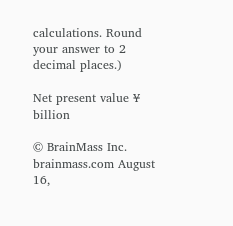calculations. Round your answer to 2 decimal places.)

Net present value ¥ billion

© BrainMass Inc. brainmass.com August 16,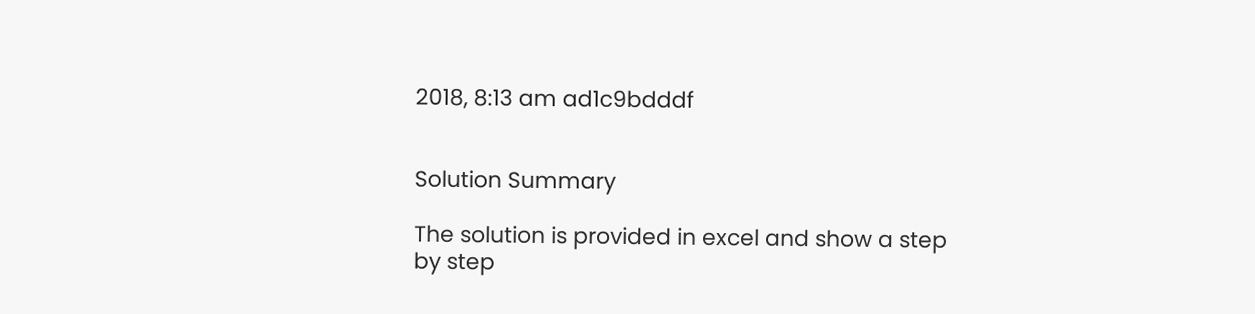2018, 8:13 am ad1c9bdddf


Solution Summary

The solution is provided in excel and show a step by step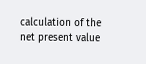calculation of the net present value